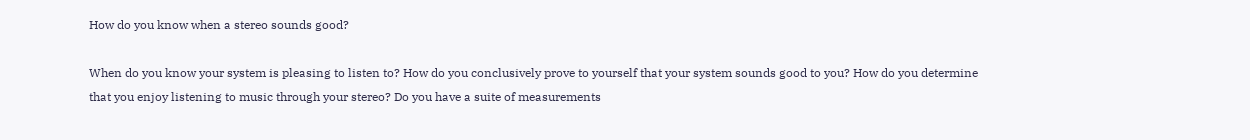How do you know when a stereo sounds good?

When do you know your system is pleasing to listen to? How do you conclusively prove to yourself that your system sounds good to you? How do you determine that you enjoy listening to music through your stereo? Do you have a suite of measurements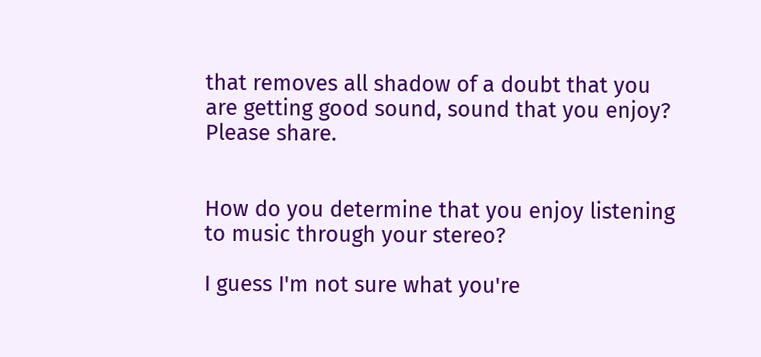that removes all shadow of a doubt that you are getting good sound, sound that you enjoy? Please share.


How do you determine that you enjoy listening to music through your stereo?

I guess I'm not sure what you're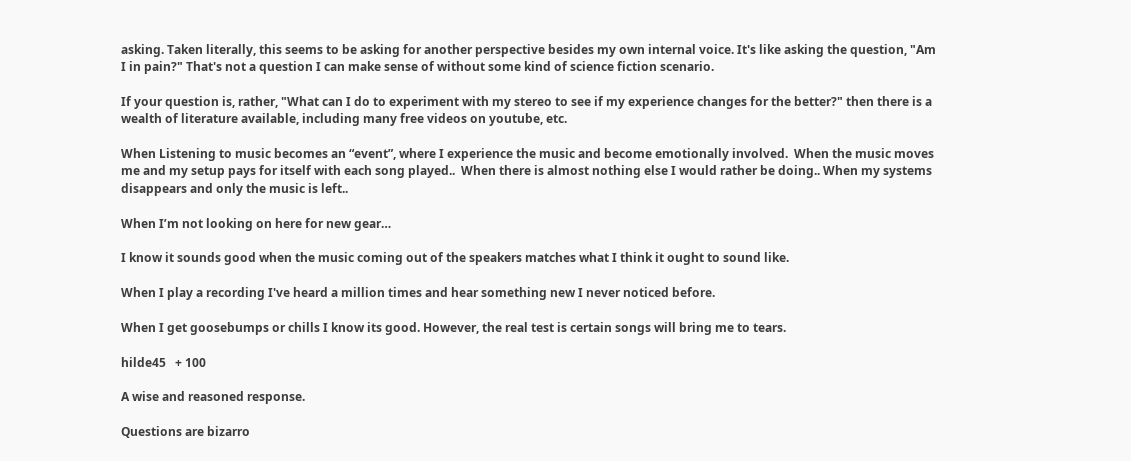asking. Taken literally, this seems to be asking for another perspective besides my own internal voice. It's like asking the question, "Am I in pain?" That's not a question I can make sense of without some kind of science fiction scenario.

If your question is, rather, "What can I do to experiment with my stereo to see if my experience changes for the better?" then there is a wealth of literature available, including many free videos on youtube, etc.

When Listening to music becomes an “event”, where I experience the music and become emotionally involved.  When the music moves me and my setup pays for itself with each song played..  When there is almost nothing else I would rather be doing.. When my systems disappears and only the music is left..

When I’m not looking on here for new gear…

I know it sounds good when the music coming out of the speakers matches what I think it ought to sound like.

When I play a recording I've heard a million times and hear something new I never noticed before.

When I get goosebumps or chills I know its good. However, the real test is certain songs will bring me to tears.

hilde45   + 100

A wise and reasoned response.

Questions are bizarro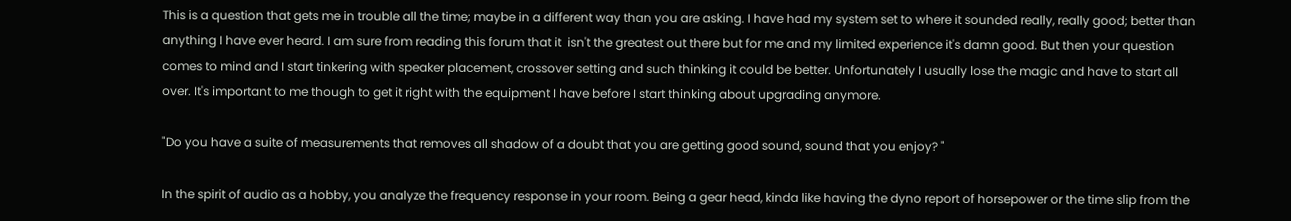This is a question that gets me in trouble all the time; maybe in a different way than you are asking. I have had my system set to where it sounded really, really good; better than anything I have ever heard. I am sure from reading this forum that it  isn't the greatest out there but for me and my limited experience it's damn good. But then your question comes to mind and I start tinkering with speaker placement, crossover setting and such thinking it could be better. Unfortunately I usually lose the magic and have to start all over. It's important to me though to get it right with the equipment I have before I start thinking about upgrading anymore.

"Do you have a suite of measurements that removes all shadow of a doubt that you are getting good sound, sound that you enjoy? "

In the spirit of audio as a hobby, you analyze the frequency response in your room. Being a gear head, kinda like having the dyno report of horsepower or the time slip from the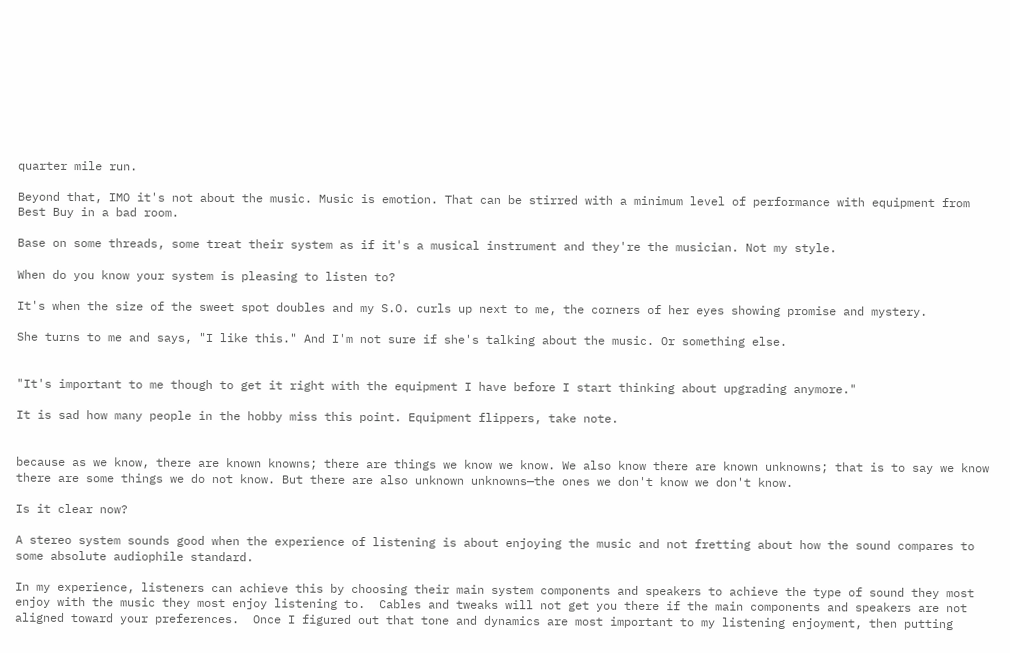quarter mile run.

Beyond that, IMO it's not about the music. Music is emotion. That can be stirred with a minimum level of performance with equipment from Best Buy in a bad room.

Base on some threads, some treat their system as if it's a musical instrument and they're the musician. Not my style.

When do you know your system is pleasing to listen to?

It's when the size of the sweet spot doubles and my S.O. curls up next to me, the corners of her eyes showing promise and mystery.

She turns to me and says, "I like this." And I'm not sure if she's talking about the music. Or something else.


"It's important to me though to get it right with the equipment I have before I start thinking about upgrading anymore."

It is sad how many people in the hobby miss this point. Equipment flippers, take note.


because as we know, there are known knowns; there are things we know we know. We also know there are known unknowns; that is to say we know there are some things we do not know. But there are also unknown unknowns—the ones we don't know we don't know.

Is it clear now?

A stereo system sounds good when the experience of listening is about enjoying the music and not fretting about how the sound compares to some absolute audiophile standard.

In my experience, listeners can achieve this by choosing their main system components and speakers to achieve the type of sound they most enjoy with the music they most enjoy listening to.  Cables and tweaks will not get you there if the main components and speakers are not aligned toward your preferences.  Once I figured out that tone and dynamics are most important to my listening enjoyment, then putting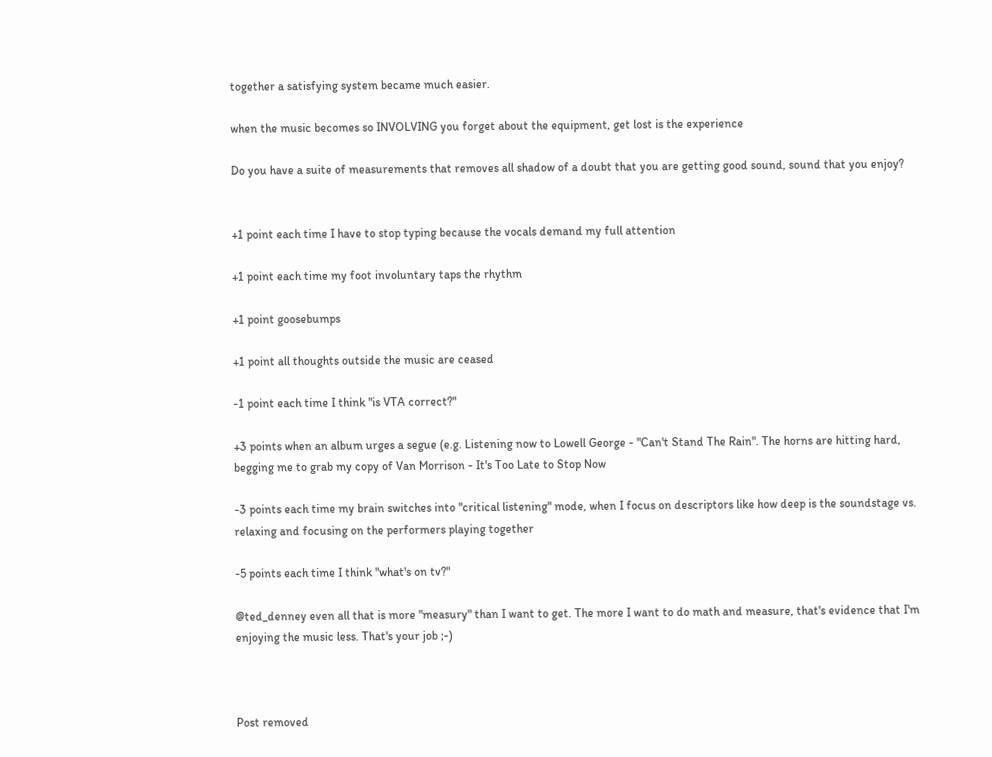together a satisfying system became much easier.

when the music becomes so INVOLVING you forget about the equipment, get lost is the experience

Do you have a suite of measurements that removes all shadow of a doubt that you are getting good sound, sound that you enjoy?


+1 point each time I have to stop typing because the vocals demand my full attention

+1 point each time my foot involuntary taps the rhythm

+1 point goosebumps

+1 point all thoughts outside the music are ceased

-1 point each time I think "is VTA correct?"

+3 points when an album urges a segue (e.g. Listening now to Lowell George - "Can't Stand The Rain". The horns are hitting hard, begging me to grab my copy of Van Morrison - It's Too Late to Stop Now

-3 points each time my brain switches into "critical listening" mode, when I focus on descriptors like how deep is the soundstage vs. relaxing and focusing on the performers playing together

-5 points each time I think "what's on tv?"

@ted_denney even all that is more "measury" than I want to get. The more I want to do math and measure, that's evidence that I'm enjoying the music less. That's your job ;-)



Post removed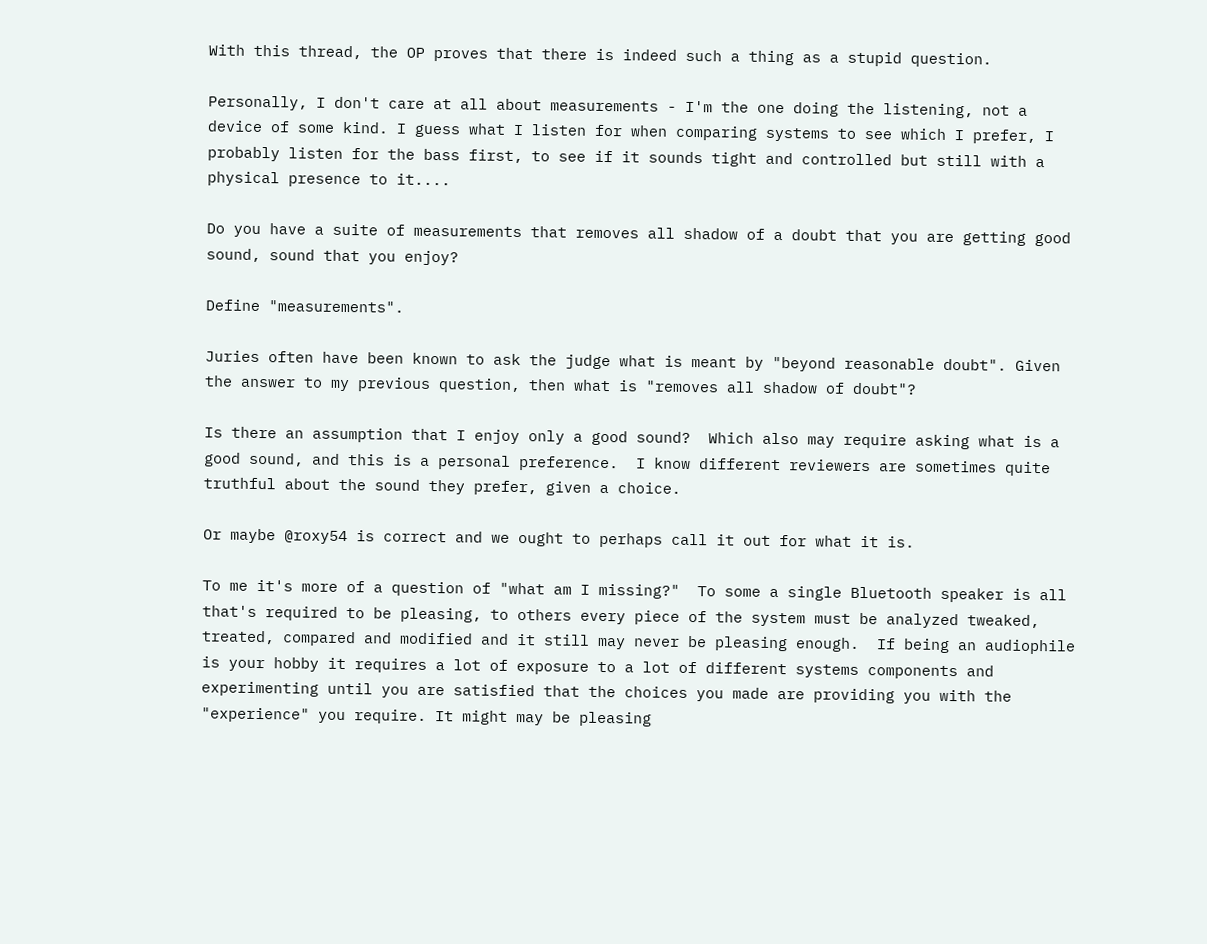With this thread, the OP proves that there is indeed such a thing as a stupid question.

Personally, I don't care at all about measurements - I'm the one doing the listening, not a device of some kind. I guess what I listen for when comparing systems to see which I prefer, I probably listen for the bass first, to see if it sounds tight and controlled but still with a physical presence to it....

Do you have a suite of measurements that removes all shadow of a doubt that you are getting good sound, sound that you enjoy?

Define "measurements".

Juries often have been known to ask the judge what is meant by "beyond reasonable doubt". Given the answer to my previous question, then what is "removes all shadow of doubt"?

Is there an assumption that I enjoy only a good sound?  Which also may require asking what is a good sound, and this is a personal preference.  I know different reviewers are sometimes quite truthful about the sound they prefer, given a choice.

Or maybe @roxy54 is correct and we ought to perhaps call it out for what it is.

To me it's more of a question of "what am I missing?"  To some a single Bluetooth speaker is all that's required to be pleasing, to others every piece of the system must be analyzed tweaked, treated, compared and modified and it still may never be pleasing enough.  If being an audiophile is your hobby it requires a lot of exposure to a lot of different systems components and experimenting until you are satisfied that the choices you made are providing you with the "experience" you require. It might may be pleasing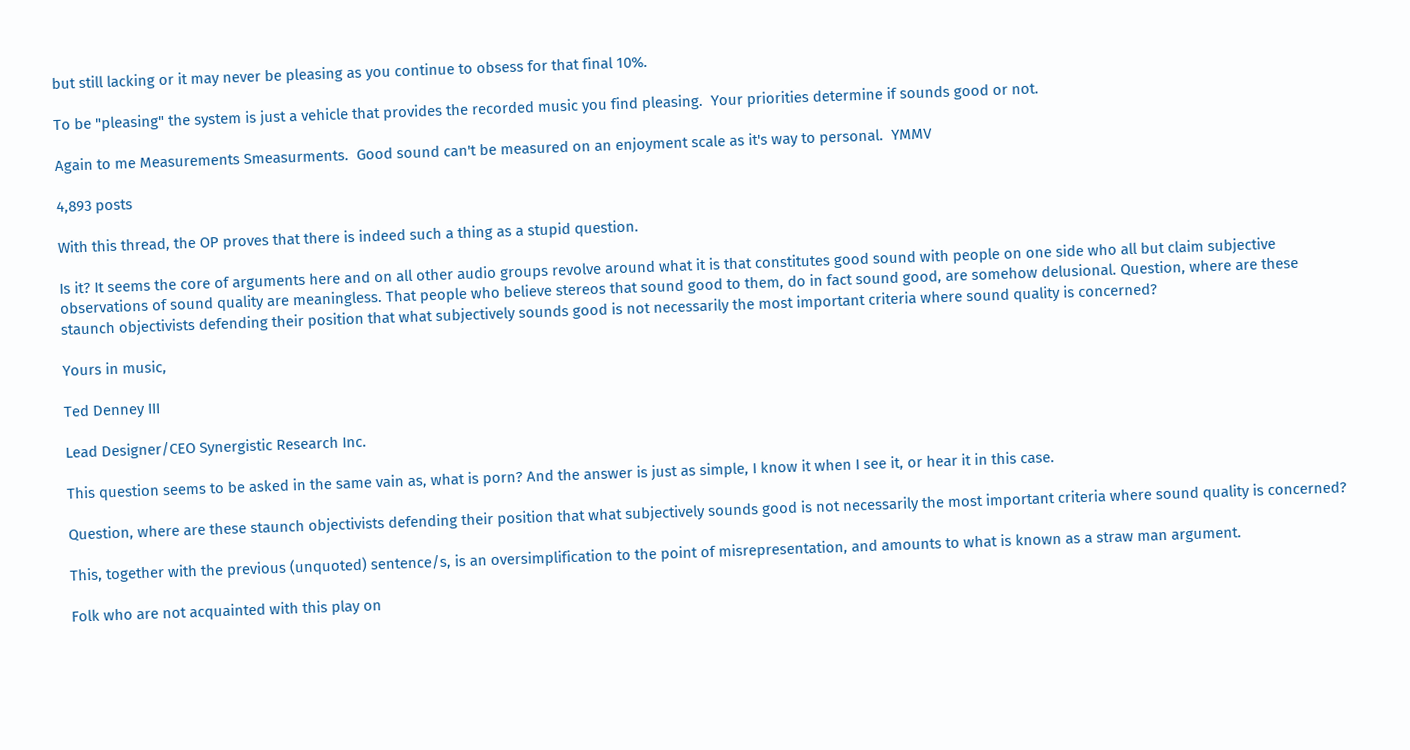but still lacking or it may never be pleasing as you continue to obsess for that final 10%.

To be "pleasing" the system is just a vehicle that provides the recorded music you find pleasing.  Your priorities determine if sounds good or not.

Again to me Measurements Smeasurments.  Good sound can't be measured on an enjoyment scale as it's way to personal.  YMMV

4,893 posts

With this thread, the OP proves that there is indeed such a thing as a stupid question.

Is it? It seems the core of arguments here and on all other audio groups revolve around what it is that constitutes good sound with people on one side who all but claim subjective observations of sound quality are meaningless. That people who believe stereos that sound good to them, do in fact sound good, are somehow delusional. Question, where are these staunch objectivists defending their position that what subjectively sounds good is not necessarily the most important criteria where sound quality is concerned?

Yours in music,

Ted Denney III

Lead Designer/CEO Synergistic Research Inc.

This question seems to be asked in the same vain as, what is porn? And the answer is just as simple, I know it when I see it, or hear it in this case.

Question, where are these staunch objectivists defending their position that what subjectively sounds good is not necessarily the most important criteria where sound quality is concerned?

This, together with the previous (unquoted) sentence/s, is an oversimplification to the point of misrepresentation, and amounts to what is known as a straw man argument.

Folk who are not acquainted with this play on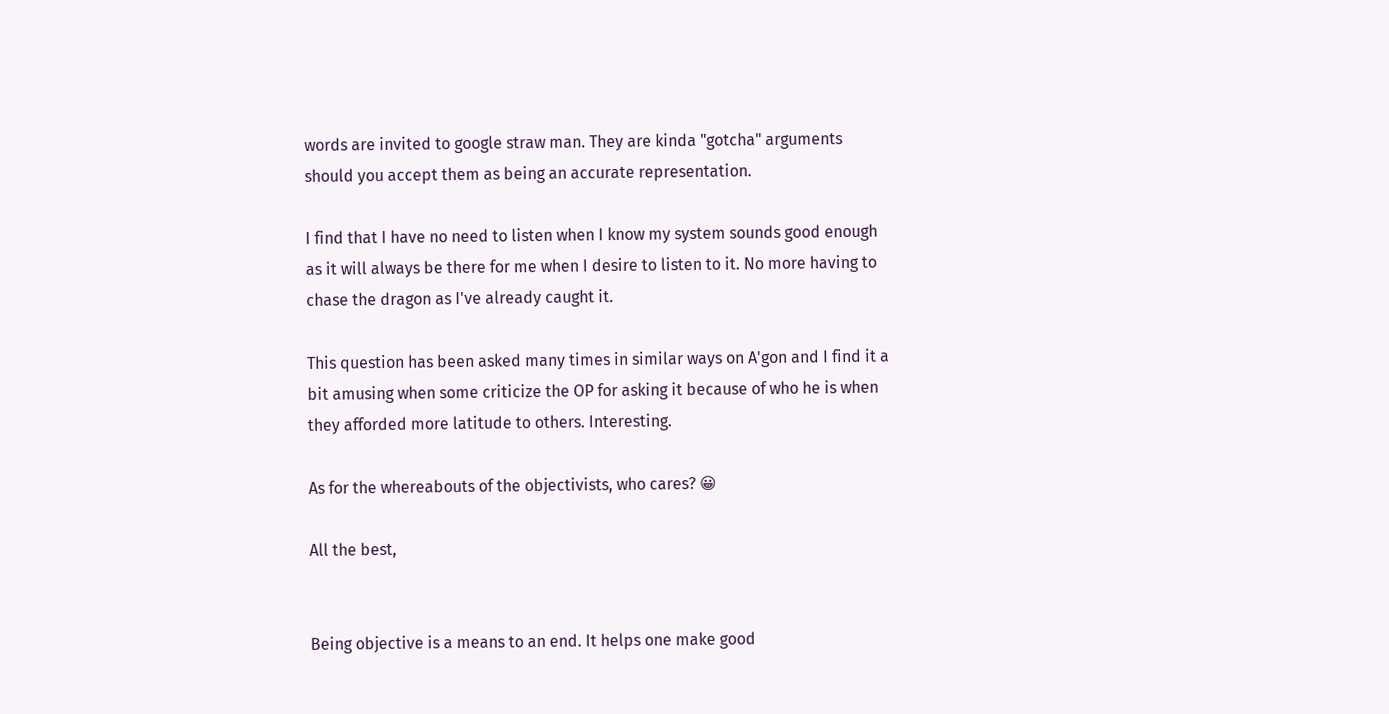words are invited to google straw man. They are kinda "gotcha" arguments should you accept them as being an accurate representation.

I find that I have no need to listen when I know my system sounds good enough as it will always be there for me when I desire to listen to it. No more having to chase the dragon as I've already caught it.

This question has been asked many times in similar ways on A'gon and I find it a bit amusing when some criticize the OP for asking it because of who he is when they afforded more latitude to others. Interesting.

As for the whereabouts of the objectivists, who cares? 😀

All the best,


Being objective is a means to an end. It helps one make good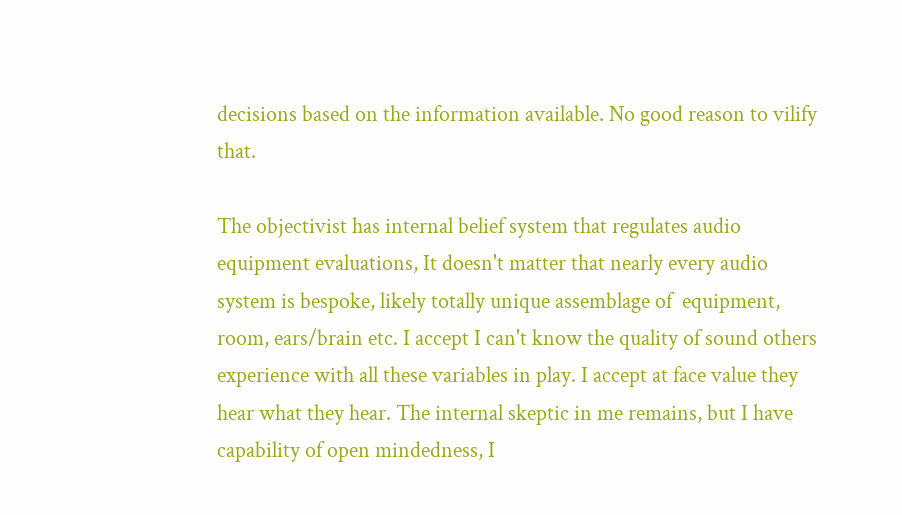decisions based on the information available. No good reason to vilify that.

The objectivist has internal belief system that regulates audio equipment evaluations, It doesn't matter that nearly every audio system is bespoke, likely totally unique assemblage of  equipment, room, ears/brain etc. I accept I can't know the quality of sound others experience with all these variables in play. I accept at face value they hear what they hear. The internal skeptic in me remains, but I have capability of open mindedness, I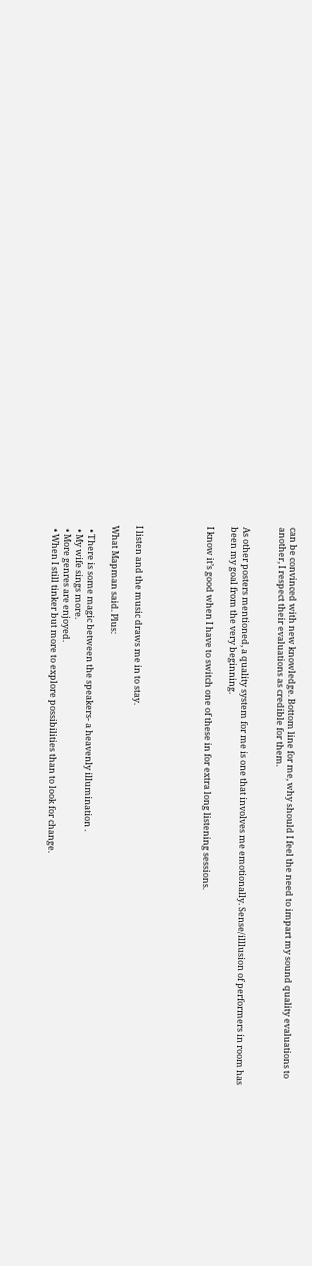can be convinced with new knowledge. Bottom line for me, why should I feel the need to impart my sound quality evaluations to another, I respect their evaluations as credible for them.


As other posters mentioned, a quality system for me is one that involves me emotionally. Sense/illlusion of performers in room has been my goal from the very beginning.

I know it’s good when I have to switch one of these in for extra long listening sessions.





I listen and the music draws me in to stay.

What Mapman said. Plus:

  • There is some magic between the speakers- a heavenly illumination .
  • My wife sings more.
  • More genres are enjoyed.
  • When I still tinker but more to explore possibilities than to look for change.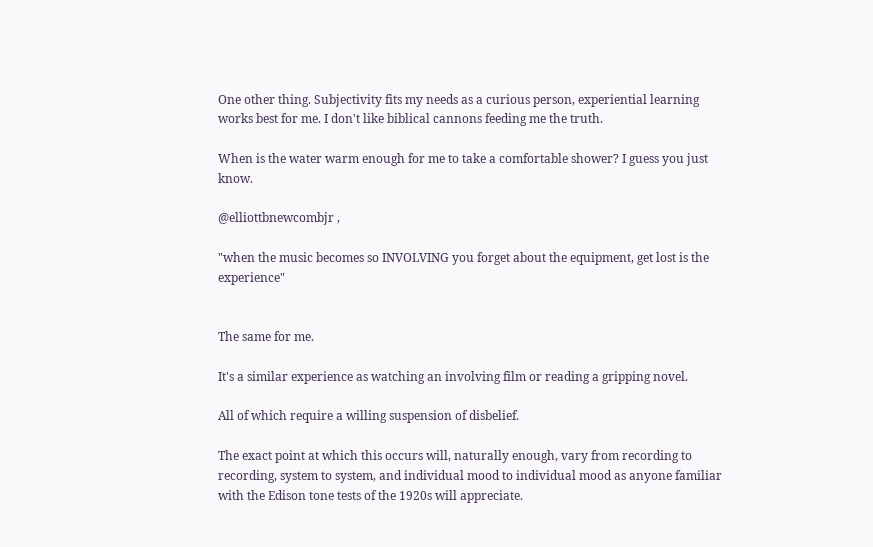One other thing. Subjectivity fits my needs as a curious person, experiential learning works best for me. I don't like biblical cannons feeding me the truth.

When is the water warm enough for me to take a comfortable shower? I guess you just know.

@elliottbnewcombjr ,

"when the music becomes so INVOLVING you forget about the equipment, get lost is the experience"


The same for me.

It's a similar experience as watching an involving film or reading a gripping novel.

All of which require a willing suspension of disbelief.

The exact point at which this occurs will, naturally enough, vary from recording to recording, system to system, and individual mood to individual mood as anyone familiar with the Edison tone tests of the 1920s will appreciate.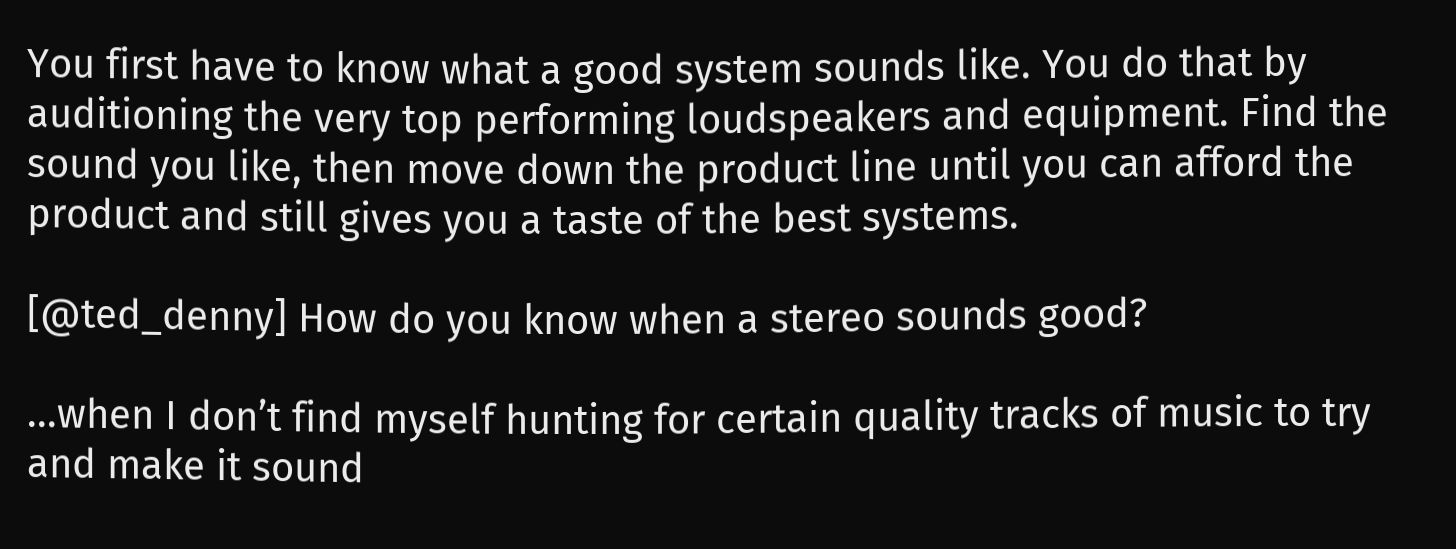You first have to know what a good system sounds like. You do that by auditioning the very top performing loudspeakers and equipment. Find the sound you like, then move down the product line until you can afford the product and still gives you a taste of the best systems.

[@ted_denny] How do you know when a stereo sounds good?

...when I don’t find myself hunting for certain quality tracks of music to try and make it sound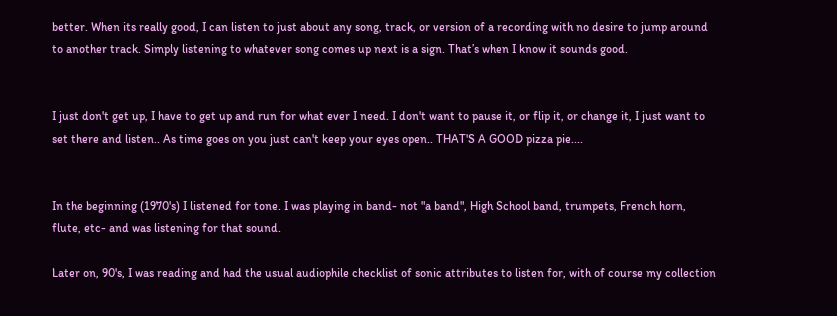better. When its really good, I can listen to just about any song, track, or version of a recording with no desire to jump around to another track. Simply listening to whatever song comes up next is a sign. That’s when I know it sounds good.


I just don't get up, I have to get up and run for what ever I need. I don't want to pause it, or flip it, or change it, I just want to set there and listen.. As time goes on you just can't keep your eyes open.. THAT'S A GOOD pizza pie....


In the beginning (1970's) I listened for tone. I was playing in band- not "a band", High School band, trumpets, French horn, flute, etc- and was listening for that sound.

Later on, 90's, I was reading and had the usual audiophile checklist of sonic attributes to listen for, with of course my collection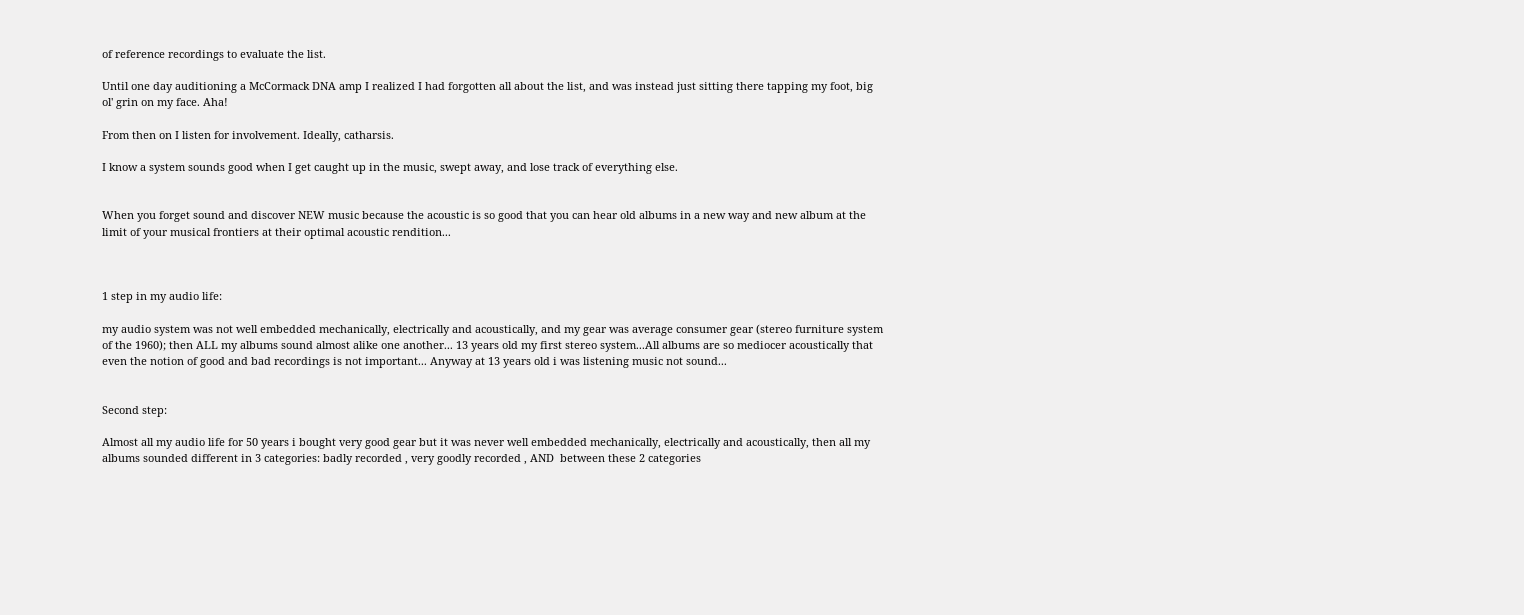of reference recordings to evaluate the list.

Until one day auditioning a McCormack DNA amp I realized I had forgotten all about the list, and was instead just sitting there tapping my foot, big ol' grin on my face. Aha!

From then on I listen for involvement. Ideally, catharsis.

I know a system sounds good when I get caught up in the music, swept away, and lose track of everything else.


When you forget sound and discover NEW music because the acoustic is so good that you can hear old albums in a new way and new album at the limit of your musical frontiers at their optimal acoustic rendition...



1 step in my audio life:

my audio system was not well embedded mechanically, electrically and acoustically, and my gear was average consumer gear (stereo furniture system of the 1960); then ALL my albums sound almost alike one another... 13 years old my first stereo system...All albums are so mediocer acoustically that even the notion of good and bad recordings is not important... Anyway at 13 years old i was listening music not sound...


Second step:

Almost all my audio life for 50 years i bought very good gear but it was never well embedded mechanically, electrically and acoustically, then all my albums sounded different in 3 categories: badly recorded , very goodly recorded , AND  between these 2 categories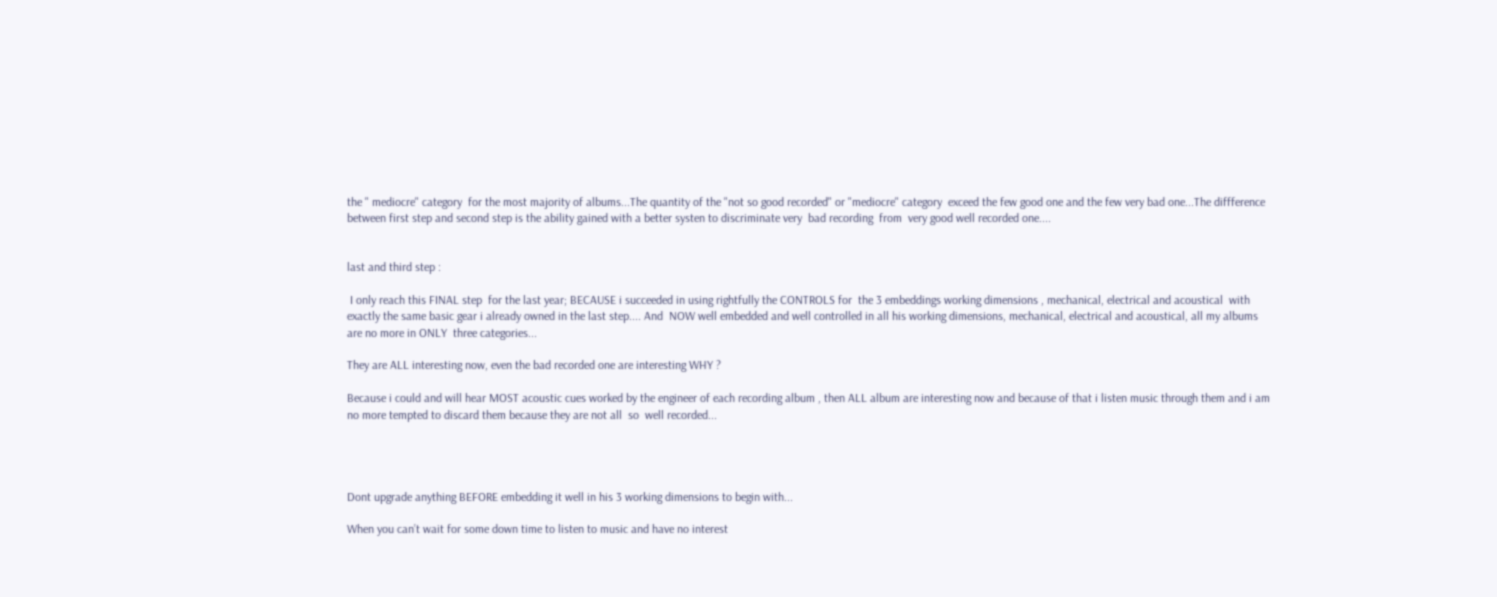the " mediocre" category  for the most majority of albums...The quantity of the "not so good recorded" or "mediocre" category  exceed the few good one and the few very bad one...The diffference between first step and second step is the ability gained with a better systen to discriminate very  bad recording  from  very good well recorded one....


last and third step :

 I only reach this FINAL step  for the last year; BECAUSE i succeeded in using rightfully the CONTROLS for  the 3 embeddings working dimensions , mechanical, electrical and acoustical  with exactly the same basic gear i already owned in the last step.... And  NOW well embedded and well controlled in all his working dimensions, mechanical, electrical and acoustical, all my albums are no more in ONLY  three categories...

They are ALL interesting now, even the bad recorded one are interesting WHY ?

Because i could and will hear MOST acoustic cues worked by the engineer of each recording album , then ALL album are interesting now and because of that i listen music through them and i am no more tempted to discard them because they are not all  so  well recorded...




Dont upgrade anything BEFORE embedding it well in his 3 working dimensions to begin with...

When you can’t wait for some down time to listen to music and have no interest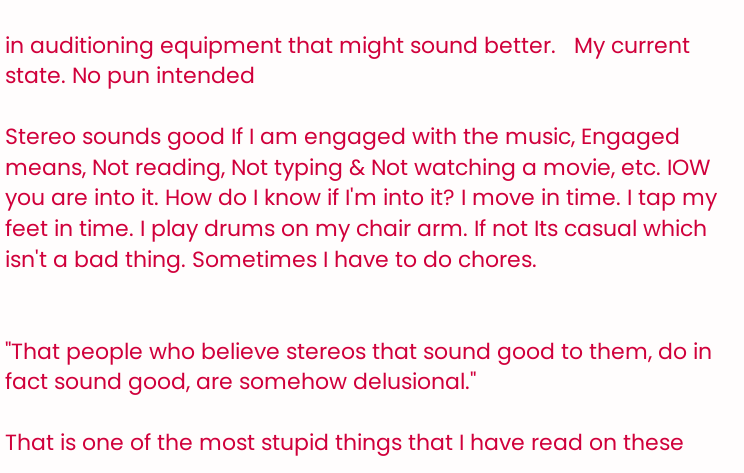in auditioning equipment that might sound better.   My current state. No pun intended

Stereo sounds good If I am engaged with the music, Engaged means, Not reading, Not typing & Not watching a movie, etc. IOW you are into it. How do I know if I'm into it? I move in time. I tap my feet in time. I play drums on my chair arm. If not Its casual which isn't a bad thing. Sometimes I have to do chores.


"That people who believe stereos that sound good to them, do in fact sound good, are somehow delusional."

That is one of the most stupid things that I have read on these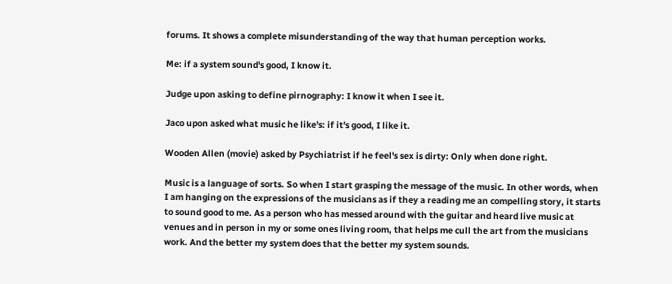forums. It shows a complete misunderstanding of the way that human perception works.

Me: if a system sound's good, I know it.

Judge upon asking to define pirnography: I know it when I see it.

Jaco upon asked what music he like's: if it's good, I like it.

Wooden Allen (movie) asked by Psychiatrist if he feel's sex is dirty: Only when done right.

Music is a language of sorts. So when I start grasping the message of the music. In other words, when I am hanging on the expressions of the musicians as if they a reading me an compelling story, it starts to sound good to me. As a person who has messed around with the guitar and heard live music at venues and in person in my or some ones living room, that helps me cull the art from the musicians work. And the better my system does that the better my system sounds.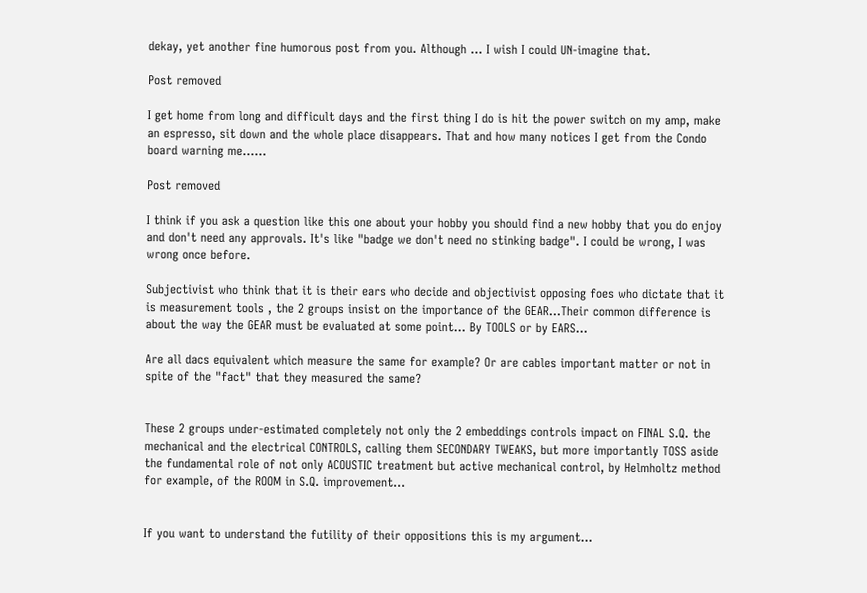dekay, yet another fine humorous post from you. Although ... I wish I could UN-imagine that.

Post removed

I get home from long and difficult days and the first thing I do is hit the power switch on my amp, make an espresso, sit down and the whole place disappears. That and how many notices I get from the Condo board warning me......

Post removed

I think if you ask a question like this one about your hobby you should find a new hobby that you do enjoy and don't need any approvals. It's like "badge we don't need no stinking badge". I could be wrong, I was wrong once before.

Subjectivist who think that it is their ears who decide and objectivist opposing foes who dictate that it is measurement tools , the 2 groups insist on the importance of the GEAR...Their common difference is about the way the GEAR must be evaluated at some point... By TOOLS or by EARS...

Are all dacs equivalent which measure the same for example? Or are cables important matter or not in spite of the "fact" that they measured the same?


These 2 groups under-estimated completely not only the 2 embeddings controls impact on FINAL S.Q. the mechanical and the electrical CONTROLS, calling them SECONDARY TWEAKS, but more importantly TOSS aside the fundamental role of not only ACOUSTIC treatment but active mechanical control, by Helmholtz method for example, of the ROOM in S.Q. improvement...


If you want to understand the futility of their oppositions this is my argument...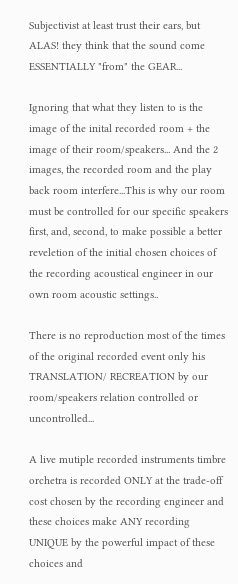Subjectivist at least trust their ears, but ALAS! they think that the sound come ESSENTIALLY "from" the GEAR...

Ignoring that what they listen to is the image of the inital recorded room + the image of their room/speakers... And the 2 images, the recorded room and the play back room interfere...This is why our room must be controlled for our specific speakers first, and, second, to make possible a better reveletion of the initial chosen choices of the recording acoustical engineer in our own room acoustic settings..

There is no reproduction most of the times of the original recorded event only his TRANSLATION/ RECREATION by our room/speakers relation controlled or uncontrolled...

A live mutiple recorded instruments timbre orchetra is recorded ONLY at the trade-off cost chosen by the recording engineer and these choices make ANY recording UNIQUE by the powerful impact of these choices and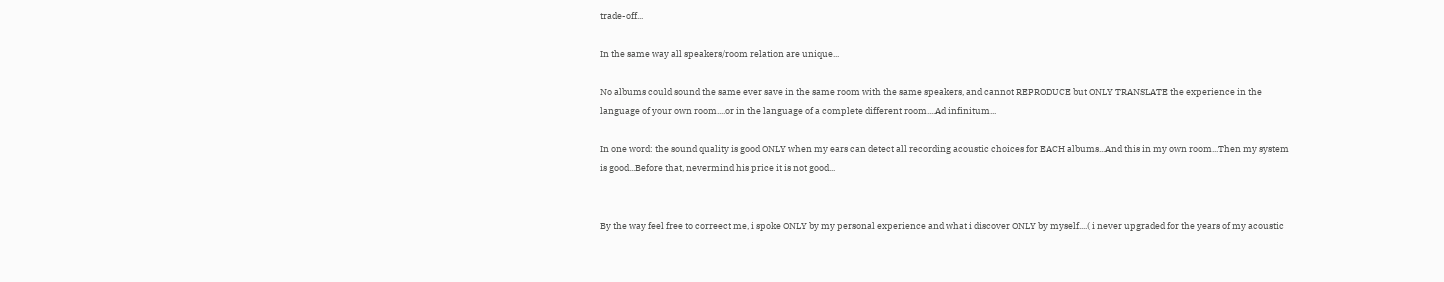trade-off...

In the same way all speakers/room relation are unique...

No albums could sound the same ever save in the same room with the same speakers, and cannot REPRODUCE but ONLY TRANSLATE the experience in the language of your own room....or in the language of a complete different room....Ad infinitum...

In one word: the sound quality is good ONLY when my ears can detect all recording acoustic choices for EACH albums...And this in my own room...Then my system is good...Before that, nevermind his price it is not good...


By the way feel free to correect me, i spoke ONLY by my personal experience and what i discover ONLY by myself....( i never upgraded for the years of my acoustic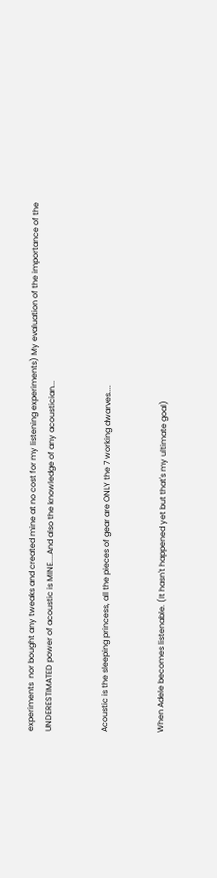experiments  nor bought any tweaks and created mine at no cost for my listening experiments) My evaluation of the importance of the UNDERESTIMATED power of acoustic is MINE....And also the knowledge of any acoustician...


Acoustic is the sleeping princess, all the pieces of gear are ONLY the 7 working dwarves....


When Adele becomes listenable. (It hasn't happened yet but that's my ultimate goal)